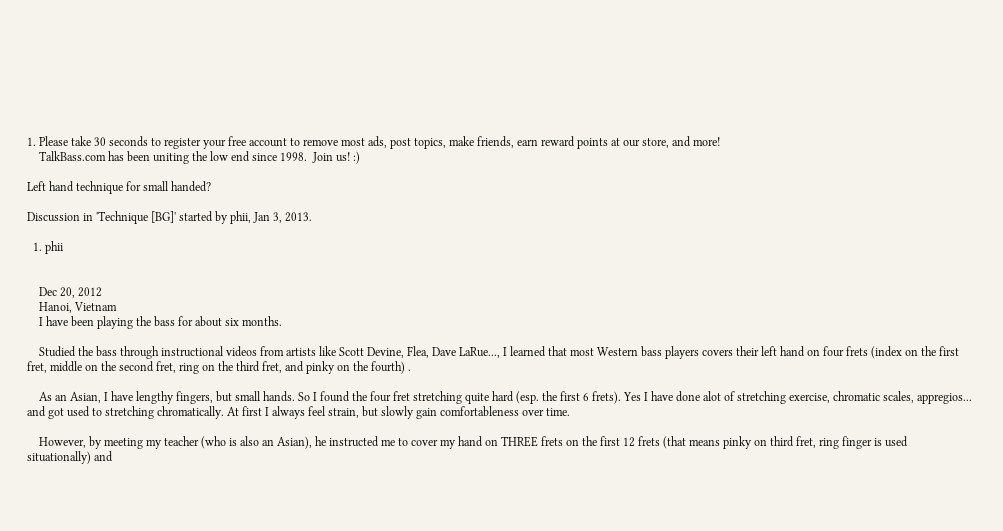1. Please take 30 seconds to register your free account to remove most ads, post topics, make friends, earn reward points at our store, and more!
    TalkBass.com has been uniting the low end since 1998.  Join us! :)

Left hand technique for small handed?

Discussion in 'Technique [BG]' started by phii, Jan 3, 2013.

  1. phii


    Dec 20, 2012
    Hanoi, Vietnam
    I have been playing the bass for about six months.

    Studied the bass through instructional videos from artists like Scott Devine, Flea, Dave LaRue..., I learned that most Western bass players covers their left hand on four frets (index on the first fret, middle on the second fret, ring on the third fret, and pinky on the fourth) .

    As an Asian, I have lengthy fingers, but small hands. So I found the four fret stretching quite hard (esp. the first 6 frets). Yes I have done alot of stretching exercise, chromatic scales, appregios... and got used to stretching chromatically. At first I always feel strain, but slowly gain comfortableness over time.

    However, by meeting my teacher (who is also an Asian), he instructed me to cover my hand on THREE frets on the first 12 frets (that means pinky on third fret, ring finger is used situationally) and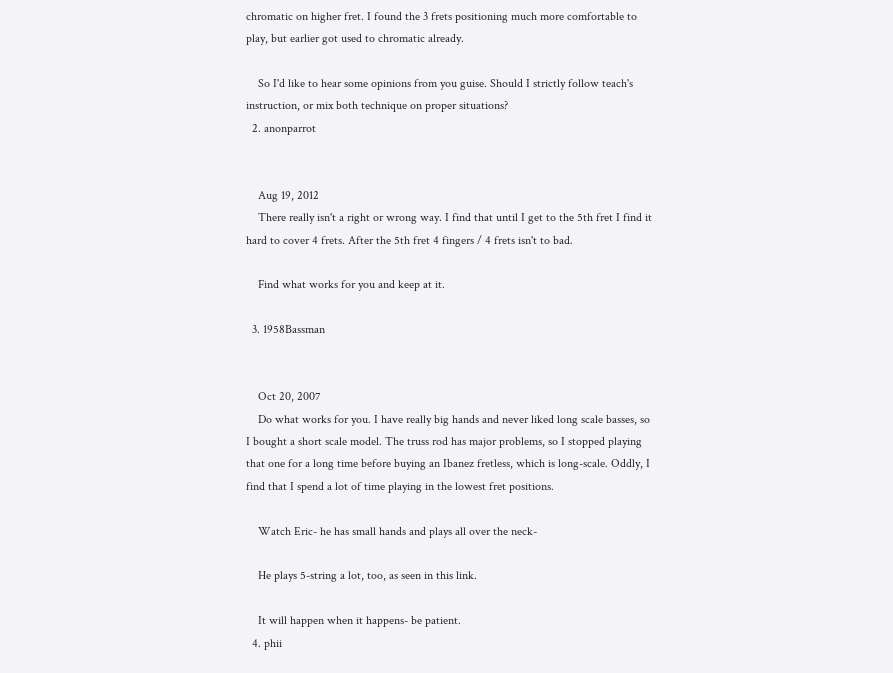chromatic on higher fret. I found the 3 frets positioning much more comfortable to play, but earlier got used to chromatic already.

    So I'd like to hear some opinions from you guise. Should I strictly follow teach's instruction, or mix both technique on proper situations?
  2. anonparrot


    Aug 19, 2012
    There really isn't a right or wrong way. I find that until I get to the 5th fret I find it hard to cover 4 frets. After the 5th fret 4 fingers / 4 frets isn't to bad.

    Find what works for you and keep at it.

  3. 1958Bassman


    Oct 20, 2007
    Do what works for you. I have really big hands and never liked long scale basses, so I bought a short scale model. The truss rod has major problems, so I stopped playing that one for a long time before buying an Ibanez fretless, which is long-scale. Oddly, I find that I spend a lot of time playing in the lowest fret positions.

    Watch Eric- he has small hands and plays all over the neck-

    He plays 5-string a lot, too, as seen in this link.

    It will happen when it happens- be patient.
  4. phii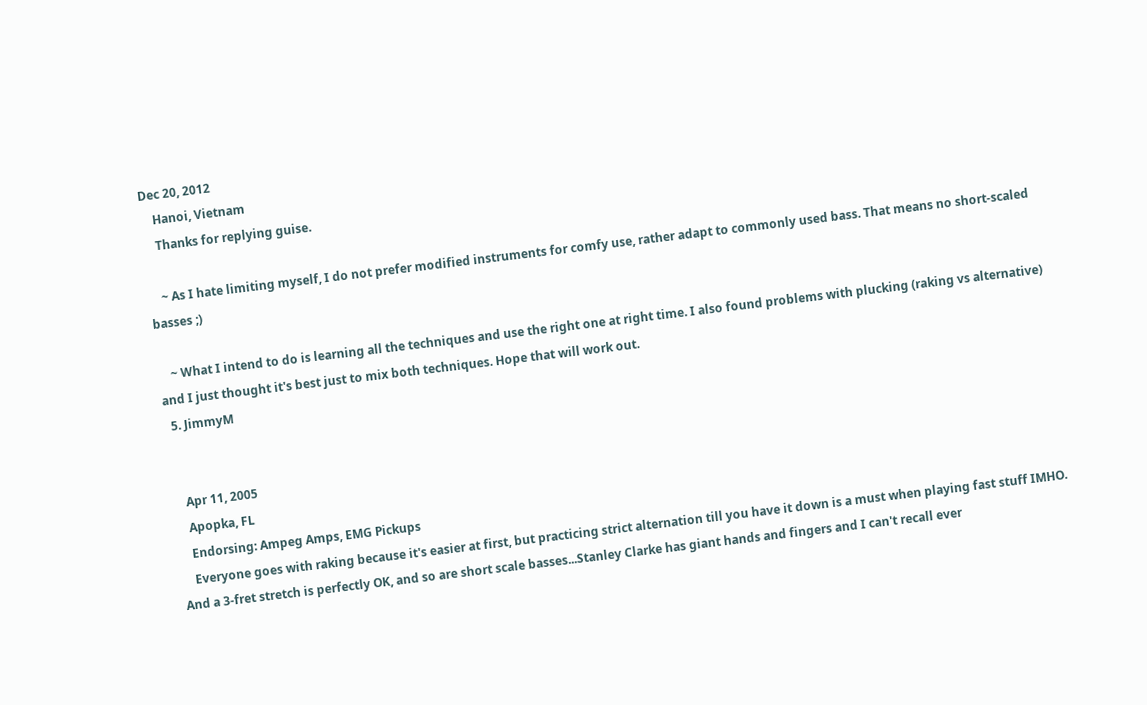Dec 20, 2012
    Hanoi, Vietnam
    Thanks for replying guise.

    ~ As I hate limiting myself, I do not prefer modified instruments for comfy use, rather adapt to commonly used bass. That means no short-scaled basses ;)

    ~ What I intend to do is learning all the techniques and use the right one at right time. I also found problems with plucking (raking vs alternative) and I just thought it's best just to mix both techniques. Hope that will work out.
  5. JimmyM


    Apr 11, 2005
    Apopka, FL
    Endorsing: Ampeg Amps, EMG Pickups
    Everyone goes with raking because it's easier at first, but practicing strict alternation till you have it down is a must when playing fast stuff IMHO. And a 3-fret stretch is perfectly OK, and so are short scale basses...Stanley Clarke has giant hands and fingers and I can't recall ever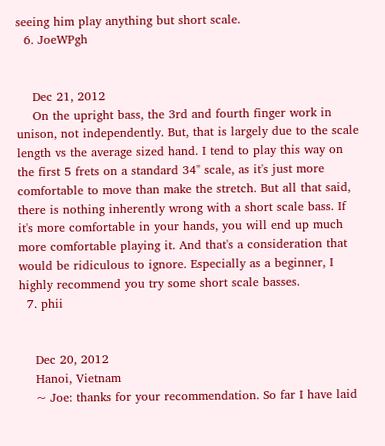seeing him play anything but short scale.
  6. JoeWPgh


    Dec 21, 2012
    On the upright bass, the 3rd and fourth finger work in unison, not independently. But, that is largely due to the scale length vs the average sized hand. I tend to play this way on the first 5 frets on a standard 34" scale, as it's just more comfortable to move than make the stretch. But all that said, there is nothing inherently wrong with a short scale bass. If it's more comfortable in your hands, you will end up much more comfortable playing it. And that's a consideration that would be ridiculous to ignore. Especially as a beginner, I highly recommend you try some short scale basses.
  7. phii


    Dec 20, 2012
    Hanoi, Vietnam
    ~ Joe: thanks for your recommendation. So far I have laid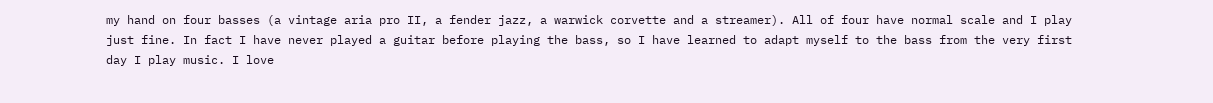my hand on four basses (a vintage aria pro II, a fender jazz, a warwick corvette and a streamer). All of four have normal scale and I play just fine. In fact I have never played a guitar before playing the bass, so I have learned to adapt myself to the bass from the very first day I play music. I love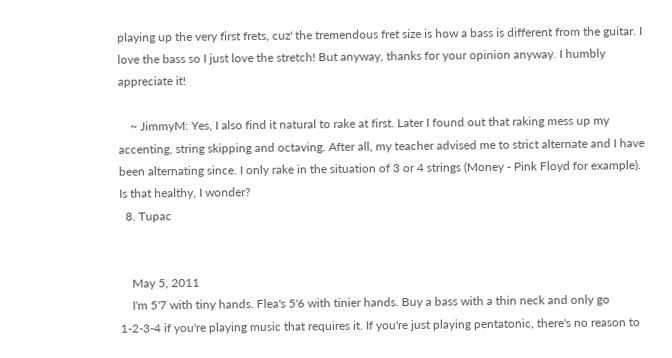playing up the very first frets, cuz' the tremendous fret size is how a bass is different from the guitar. I love the bass so I just love the stretch! But anyway, thanks for your opinion anyway. I humbly appreciate it!

    ~ JimmyM: Yes, I also find it natural to rake at first. Later I found out that raking mess up my accenting, string skipping and octaving. After all, my teacher advised me to strict alternate and I have been alternating since. I only rake in the situation of 3 or 4 strings (Money - Pink Floyd for example). Is that healthy, I wonder?
  8. Tupac


    May 5, 2011
    I'm 5'7 with tiny hands. Flea's 5'6 with tinier hands. Buy a bass with a thin neck and only go 1-2-3-4 if you're playing music that requires it. If you're just playing pentatonic, there's no reason to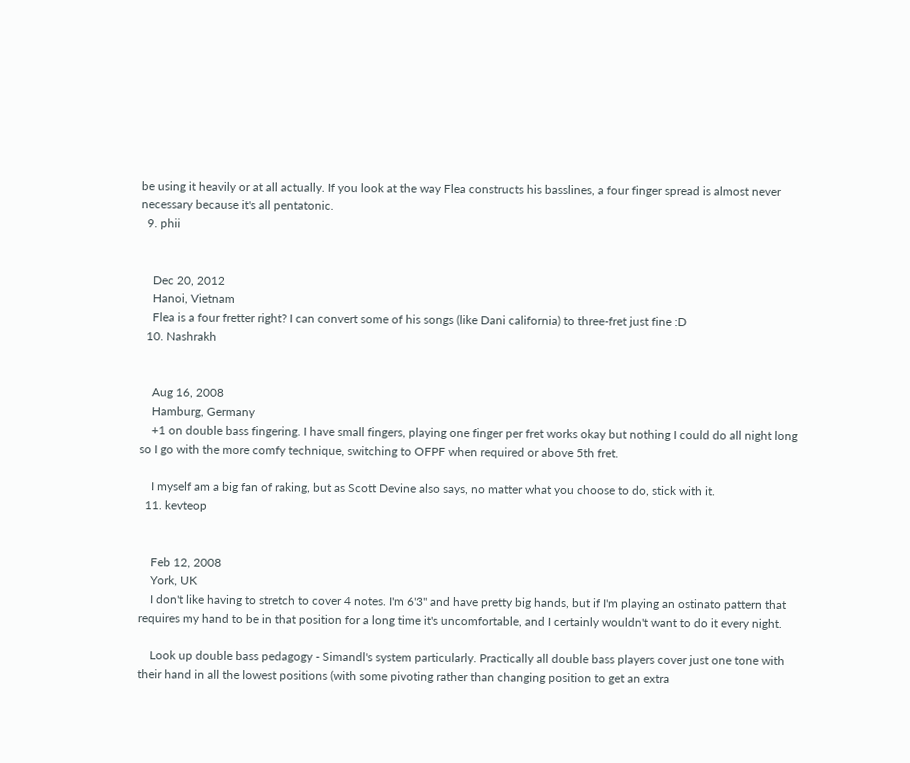be using it heavily or at all actually. If you look at the way Flea constructs his basslines, a four finger spread is almost never necessary because it's all pentatonic.
  9. phii


    Dec 20, 2012
    Hanoi, Vietnam
    Flea is a four fretter right? I can convert some of his songs (like Dani california) to three-fret just fine :D
  10. Nashrakh


    Aug 16, 2008
    Hamburg, Germany
    +1 on double bass fingering. I have small fingers, playing one finger per fret works okay but nothing I could do all night long so I go with the more comfy technique, switching to OFPF when required or above 5th fret.

    I myself am a big fan of raking, but as Scott Devine also says, no matter what you choose to do, stick with it.
  11. kevteop


    Feb 12, 2008
    York, UK
    I don't like having to stretch to cover 4 notes. I'm 6'3" and have pretty big hands, but if I'm playing an ostinato pattern that requires my hand to be in that position for a long time it's uncomfortable, and I certainly wouldn't want to do it every night.

    Look up double bass pedagogy - Simandl's system particularly. Practically all double bass players cover just one tone with their hand in all the lowest positions (with some pivoting rather than changing position to get an extra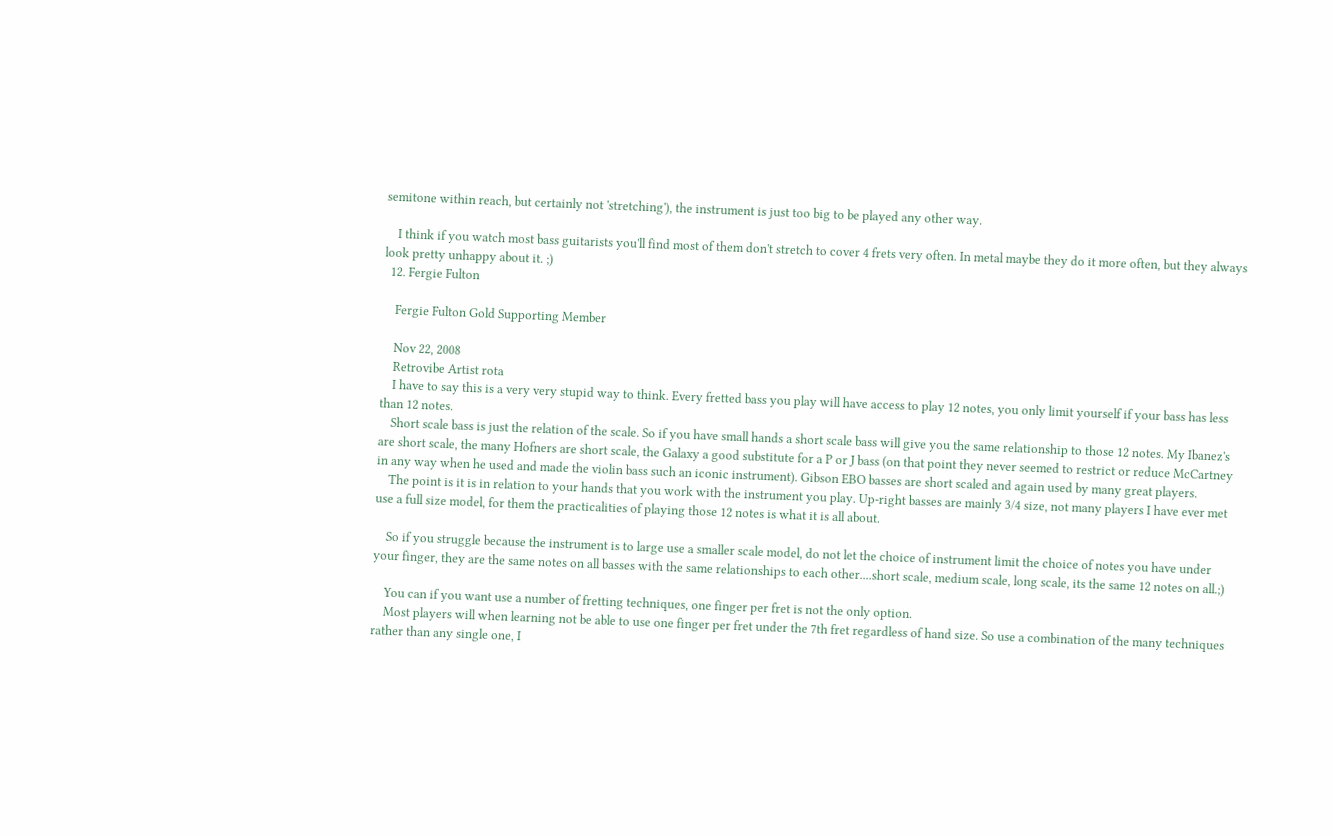semitone within reach, but certainly not 'stretching'), the instrument is just too big to be played any other way.

    I think if you watch most bass guitarists you'll find most of them don't stretch to cover 4 frets very often. In metal maybe they do it more often, but they always look pretty unhappy about it. ;)
  12. Fergie Fulton

    Fergie Fulton Gold Supporting Member

    Nov 22, 2008
    Retrovibe Artist rota
    I have to say this is a very very stupid way to think. Every fretted bass you play will have access to play 12 notes, you only limit yourself if your bass has less than 12 notes.
    Short scale bass is just the relation of the scale. So if you have small hands a short scale bass will give you the same relationship to those 12 notes. My Ibanez's are short scale, the many Hofners are short scale, the Galaxy a good substitute for a P or J bass (on that point they never seemed to restrict or reduce McCartney in any way when he used and made the violin bass such an iconic instrument). Gibson EBO basses are short scaled and again used by many great players.
    The point is it is in relation to your hands that you work with the instrument you play. Up-right basses are mainly 3/4 size, not many players I have ever met use a full size model, for them the practicalities of playing those 12 notes is what it is all about.

    So if you struggle because the instrument is to large use a smaller scale model, do not let the choice of instrument limit the choice of notes you have under your finger, they are the same notes on all basses with the same relationships to each other....short scale, medium scale, long scale, its the same 12 notes on all.;)

    You can if you want use a number of fretting techniques, one finger per fret is not the only option.
    Most players will when learning not be able to use one finger per fret under the 7th fret regardless of hand size. So use a combination of the many techniques rather than any single one, I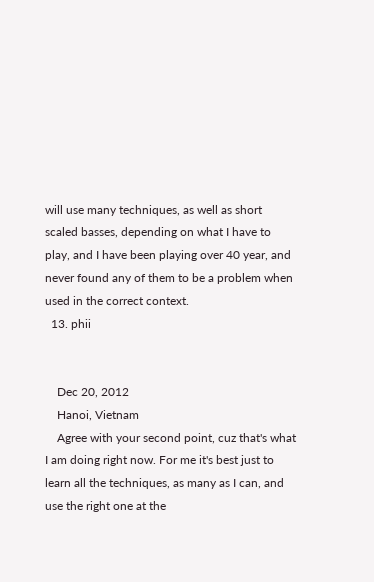will use many techniques, as well as short scaled basses, depending on what I have to play, and I have been playing over 40 year, and never found any of them to be a problem when used in the correct context.
  13. phii


    Dec 20, 2012
    Hanoi, Vietnam
    Agree with your second point, cuz that's what I am doing right now. For me it's best just to learn all the techniques, as many as I can, and use the right one at the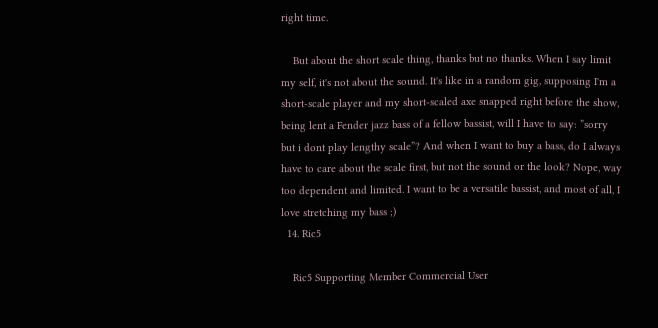right time.

    But about the short scale thing, thanks but no thanks. When I say limit my self, it's not about the sound. It's like in a random gig, supposing I'm a short-scale player and my short-scaled axe snapped right before the show, being lent a Fender jazz bass of a fellow bassist, will I have to say: ”sorry but i dont play lengthy scale”? And when I want to buy a bass, do I always have to care about the scale first, but not the sound or the look? Nope, way too dependent and limited. I want to be a versatile bassist, and most of all, I love stretching my bass ;)
  14. Ric5

    Ric5 Supporting Member Commercial User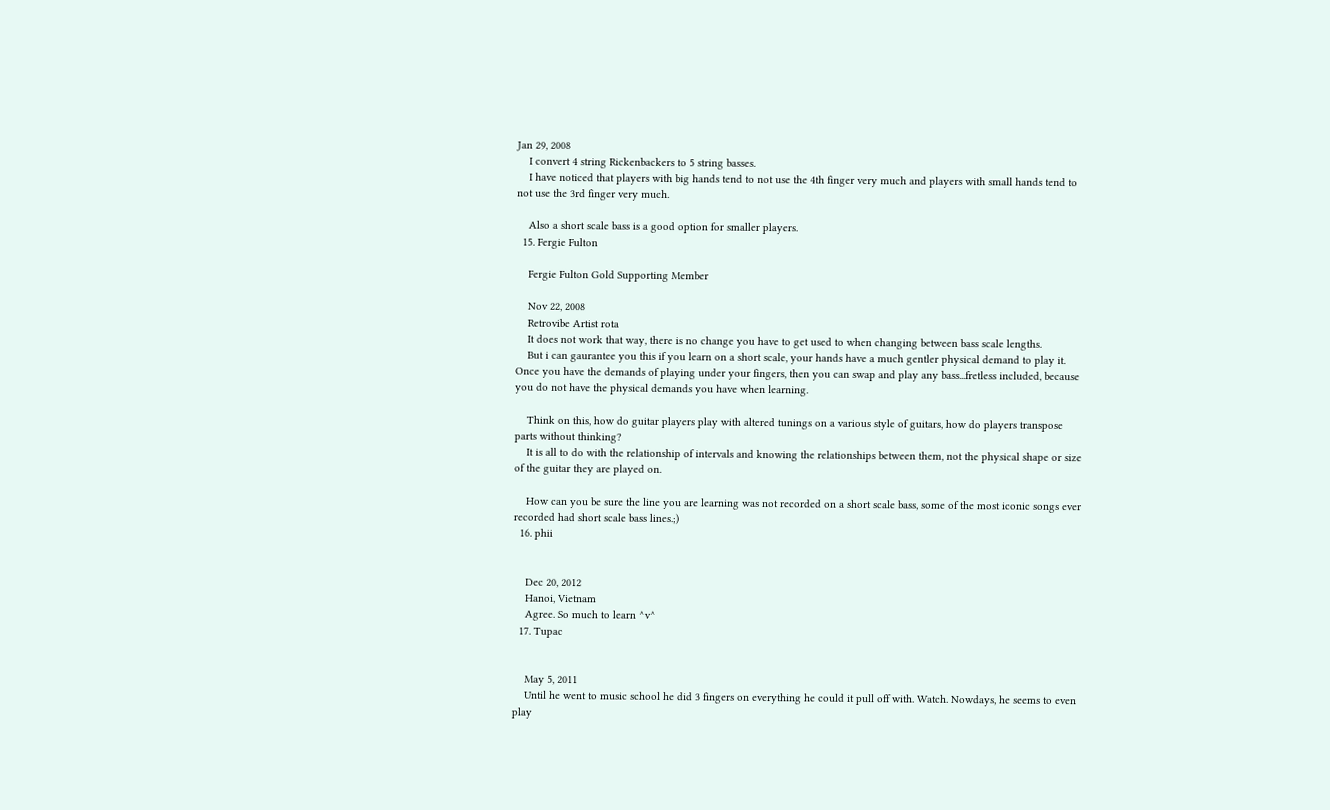Jan 29, 2008
    I convert 4 string Rickenbackers to 5 string basses.
    I have noticed that players with big hands tend to not use the 4th finger very much and players with small hands tend to not use the 3rd finger very much.

    Also a short scale bass is a good option for smaller players.
  15. Fergie Fulton

    Fergie Fulton Gold Supporting Member

    Nov 22, 2008
    Retrovibe Artist rota
    It does not work that way, there is no change you have to get used to when changing between bass scale lengths.
    But i can gaurantee you this if you learn on a short scale, your hands have a much gentler physical demand to play it. Once you have the demands of playing under your fingers, then you can swap and play any bass...fretless included, because you do not have the physical demands you have when learning.

    Think on this, how do guitar players play with altered tunings on a various style of guitars, how do players transpose parts without thinking?
    It is all to do with the relationship of intervals and knowing the relationships between them, not the physical shape or size of the guitar they are played on.

    How can you be sure the line you are learning was not recorded on a short scale bass, some of the most iconic songs ever recorded had short scale bass lines.;)
  16. phii


    Dec 20, 2012
    Hanoi, Vietnam
    Agree. So much to learn ^v^
  17. Tupac


    May 5, 2011
    Until he went to music school he did 3 fingers on everything he could it pull off with. Watch. Nowdays, he seems to even play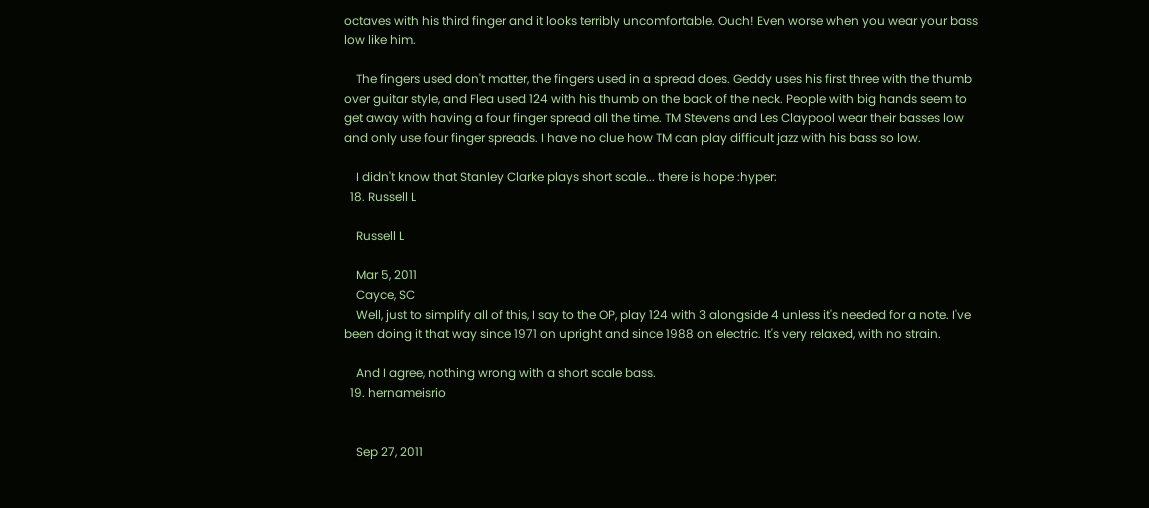octaves with his third finger and it looks terribly uncomfortable. Ouch! Even worse when you wear your bass low like him.

    The fingers used don't matter, the fingers used in a spread does. Geddy uses his first three with the thumb over guitar style, and Flea used 124 with his thumb on the back of the neck. People with big hands seem to get away with having a four finger spread all the time. TM Stevens and Les Claypool wear their basses low and only use four finger spreads. I have no clue how TM can play difficult jazz with his bass so low.

    I didn't know that Stanley Clarke plays short scale... there is hope :hyper:
  18. Russell L

    Russell L

    Mar 5, 2011
    Cayce, SC
    Well, just to simplify all of this, I say to the OP, play 124 with 3 alongside 4 unless it's needed for a note. I've been doing it that way since 1971 on upright and since 1988 on electric. It's very relaxed, with no strain.

    And I agree, nothing wrong with a short scale bass.
  19. hernameisrio


    Sep 27, 2011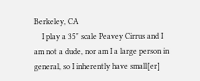Berkeley, CA
    I play a 35" scale Peavey Cirrus and I am not a dude, nor am I a large person in general, so I inherently have small[er]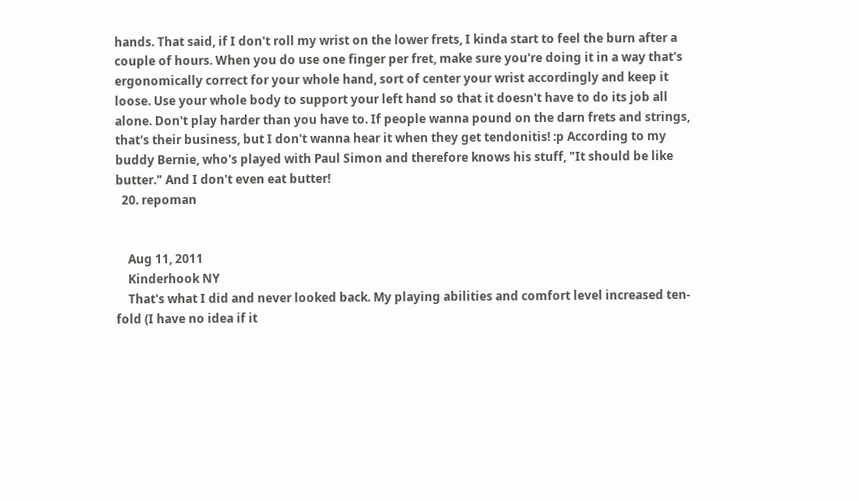hands. That said, if I don't roll my wrist on the lower frets, I kinda start to feel the burn after a couple of hours. When you do use one finger per fret, make sure you're doing it in a way that's ergonomically correct for your whole hand, sort of center your wrist accordingly and keep it loose. Use your whole body to support your left hand so that it doesn't have to do its job all alone. Don't play harder than you have to. If people wanna pound on the darn frets and strings, that's their business, but I don't wanna hear it when they get tendonitis! :p According to my buddy Bernie, who's played with Paul Simon and therefore knows his stuff, "It should be like butter." And I don't even eat butter!
  20. repoman


    Aug 11, 2011
    Kinderhook NY
    That's what I did and never looked back. My playing abilities and comfort level increased ten-fold (I have no idea if it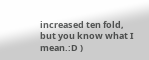increased ten fold, but you know what I mean.:D )